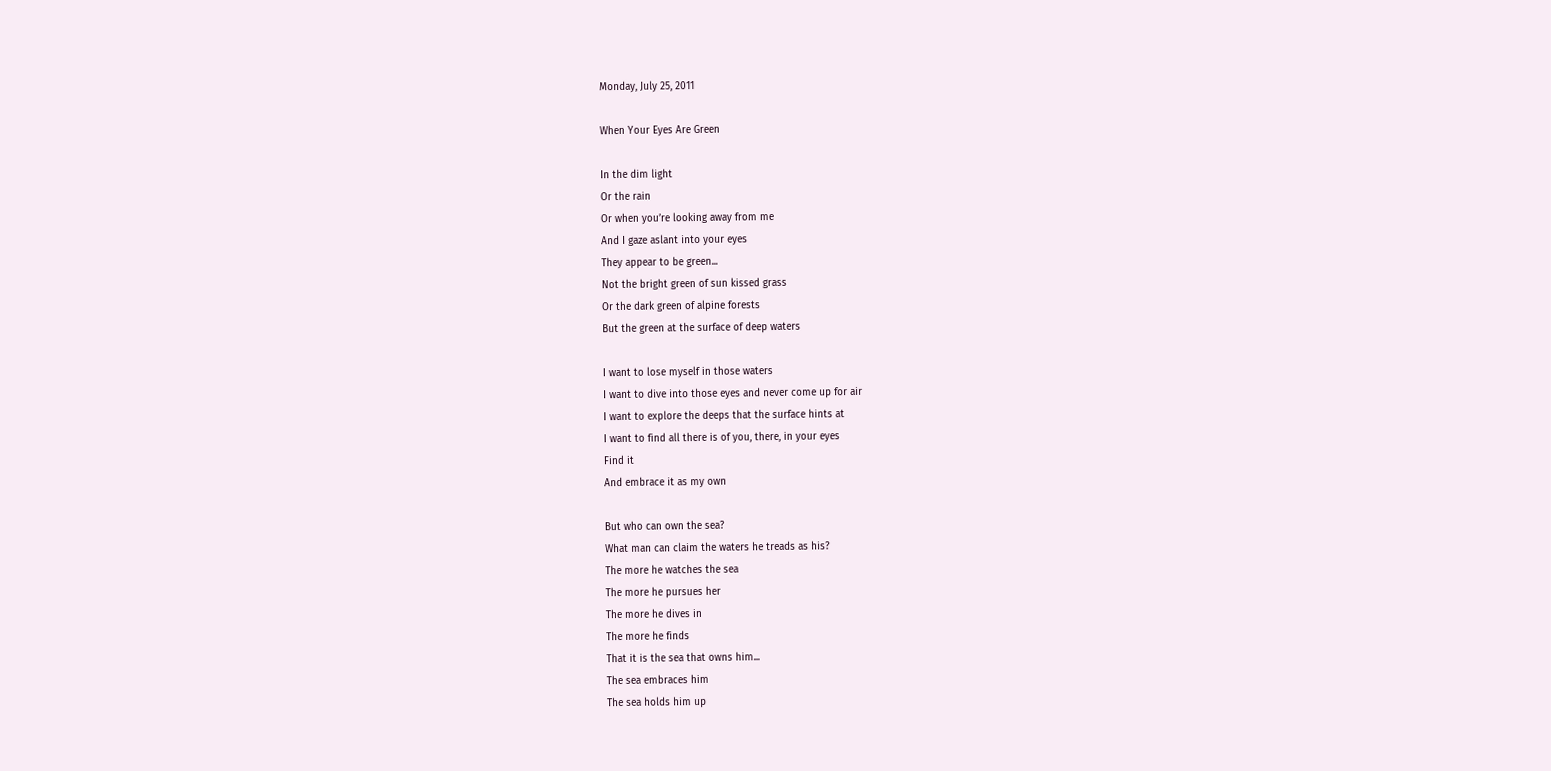Monday, July 25, 2011

When Your Eyes Are Green

In the dim light
Or the rain
Or when you’re looking away from me
And I gaze aslant into your eyes
They appear to be green...
Not the bright green of sun kissed grass
Or the dark green of alpine forests
But the green at the surface of deep waters

I want to lose myself in those waters
I want to dive into those eyes and never come up for air
I want to explore the deeps that the surface hints at
I want to find all there is of you, there, in your eyes
Find it
And embrace it as my own

But who can own the sea?
What man can claim the waters he treads as his?
The more he watches the sea
The more he pursues her
The more he dives in
The more he finds
That it is the sea that owns him...
The sea embraces him
The sea holds him up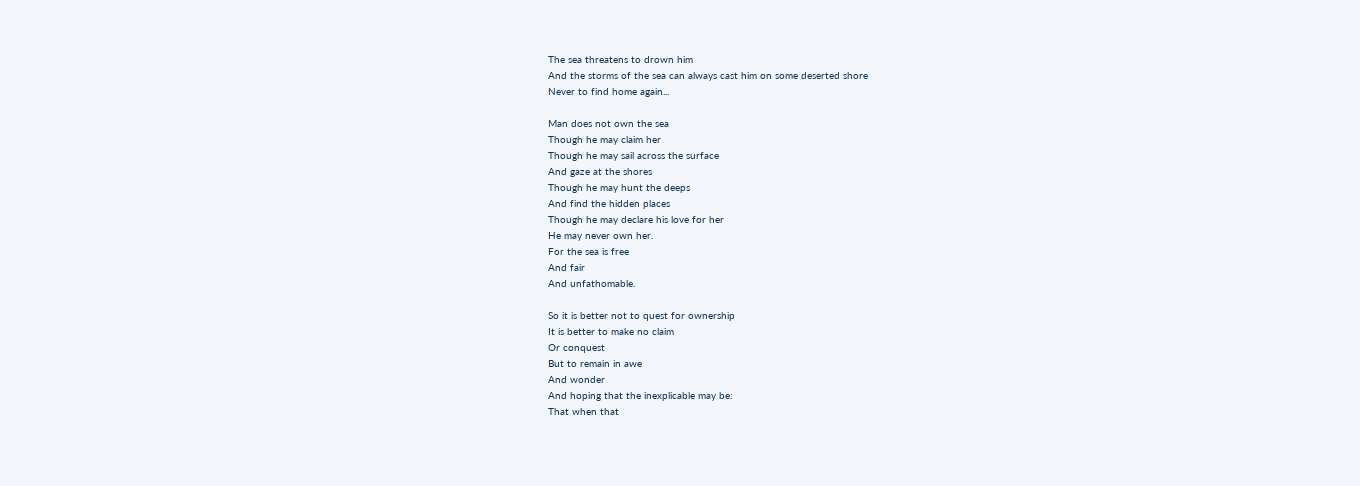The sea threatens to drown him
And the storms of the sea can always cast him on some deserted shore
Never to find home again...

Man does not own the sea
Though he may claim her
Though he may sail across the surface
And gaze at the shores
Though he may hunt the deeps
And find the hidden places
Though he may declare his love for her
He may never own her.
For the sea is free
And fair
And unfathomable.

So it is better not to quest for ownership
It is better to make no claim
Or conquest
But to remain in awe
And wonder
And hoping that the inexplicable may be:
That when that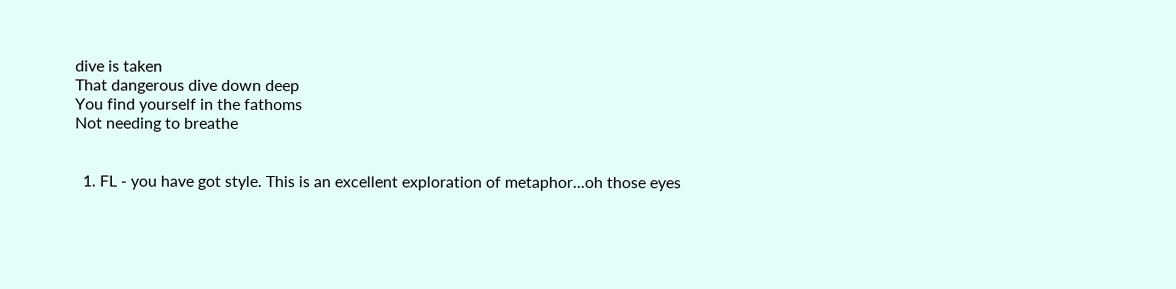dive is taken
That dangerous dive down deep
You find yourself in the fathoms
Not needing to breathe


  1. FL - you have got style. This is an excellent exploration of metaphor...oh those eyes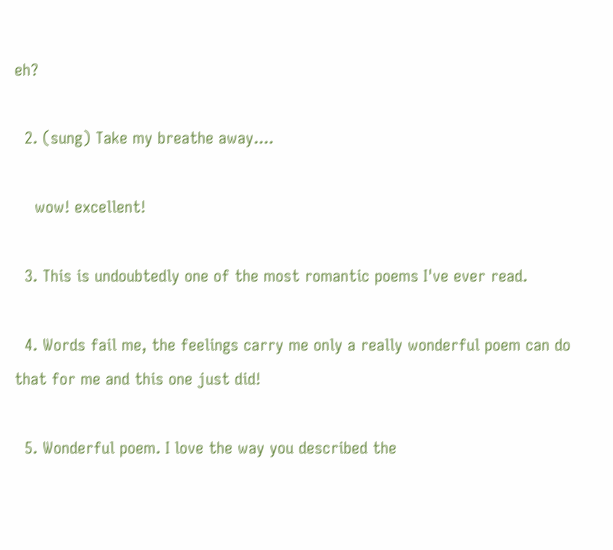eh?

  2. (sung) Take my breathe away....

    wow! excellent!

  3. This is undoubtedly one of the most romantic poems I've ever read.

  4. Words fail me, the feelings carry me only a really wonderful poem can do that for me and this one just did!

  5. Wonderful poem. I love the way you described the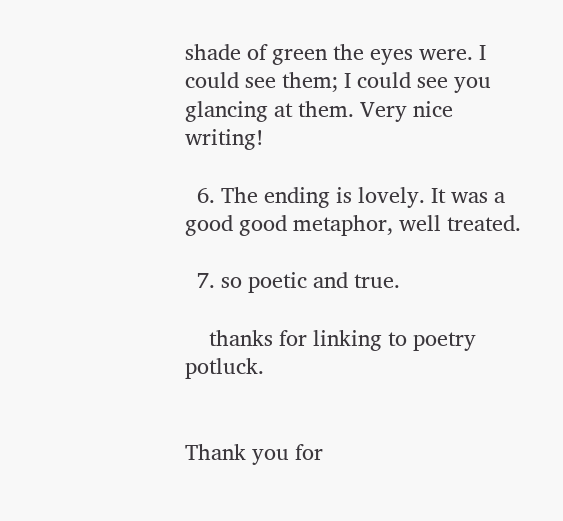shade of green the eyes were. I could see them; I could see you glancing at them. Very nice writing!

  6. The ending is lovely. It was a good good metaphor, well treated.

  7. so poetic and true.

    thanks for linking to poetry potluck.


Thank you for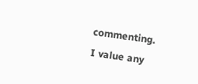commenting.
I value any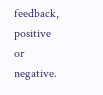feedback, positive or negative.